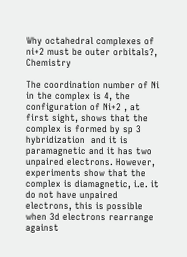Why octahedral complexes of ni+2 must be outer orbitals?, Chemistry

The coordination number of Ni in the complex is 4, the configuration of Ni+2 , at first sight, shows that the complex is formed by sp 3 hybridization  and it is paramagnetic and it has two unpaired electrons. However, experiments show that the complex is diamagnetic, i.e. it do not have unpaired electrons, this is possible when 3d electrons rearrange against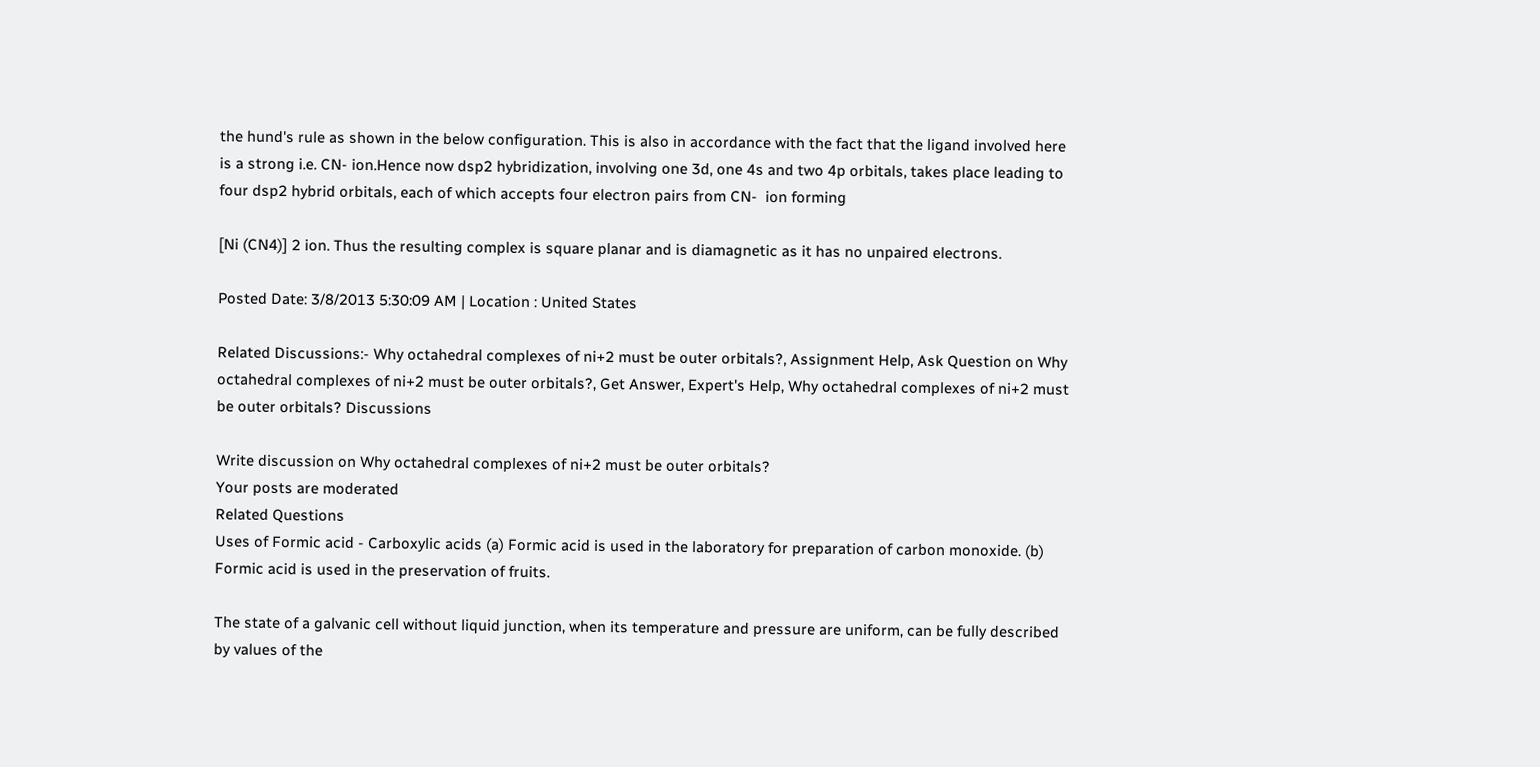the hund's rule as shown in the below configuration. This is also in accordance with the fact that the ligand involved here is a strong i.e. CN- ion.Hence now dsp2 hybridization, involving one 3d, one 4s and two 4p orbitals, takes place leading to four dsp2 hybrid orbitals, each of which accepts four electron pairs from CN-  ion forming

[Ni (CN4)] 2 ion. Thus the resulting complex is square planar and is diamagnetic as it has no unpaired electrons.

Posted Date: 3/8/2013 5:30:09 AM | Location : United States

Related Discussions:- Why octahedral complexes of ni+2 must be outer orbitals?, Assignment Help, Ask Question on Why octahedral complexes of ni+2 must be outer orbitals?, Get Answer, Expert's Help, Why octahedral complexes of ni+2 must be outer orbitals? Discussions

Write discussion on Why octahedral complexes of ni+2 must be outer orbitals?
Your posts are moderated
Related Questions
Uses of Formic acid - Carboxylic acids (a) Formic acid is used in the laboratory for preparation of carbon monoxide. (b) Formic acid is used in the preservation of fruits.

The state of a galvanic cell without liquid junction, when its temperature and pressure are uniform, can be fully described by values of the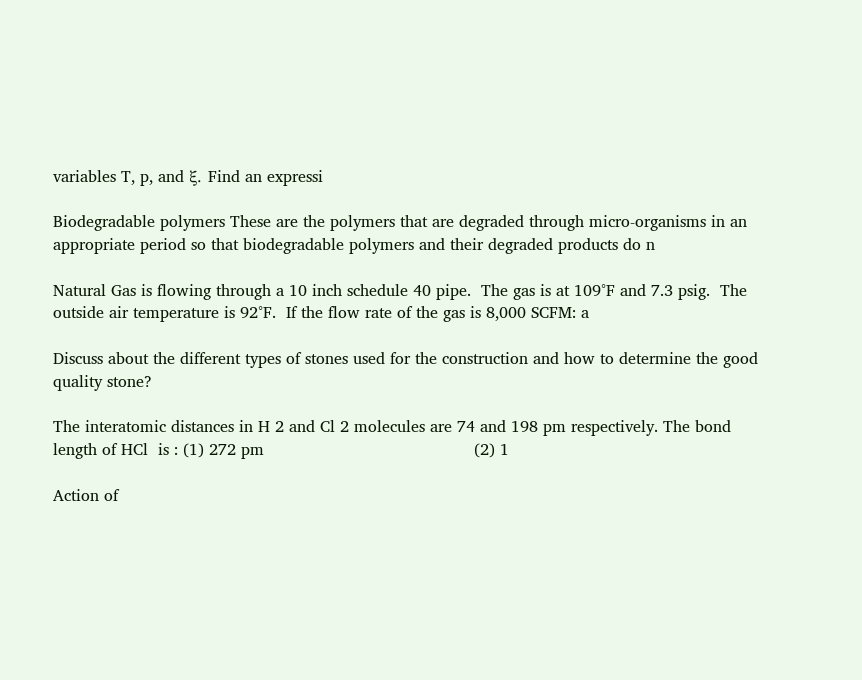variables T, p, and ξ. Find an expressi

Biodegradable polymers These are the polymers that are degraded through micro-organisms in an appropriate period so that biodegradable polymers and their degraded products do n

Natural Gas is flowing through a 10 inch schedule 40 pipe.  The gas is at 109°F and 7.3 psig.  The outside air temperature is 92°F.  If the flow rate of the gas is 8,000 SCFM: a

Discuss about the different types of stones used for the construction and how to determine the good quality stone?

The interatomic distances in H 2 and Cl 2 molecules are 74 and 198 pm respectively. The bond length of HCl  is : (1) 272 pm                                          (2) 1

Action of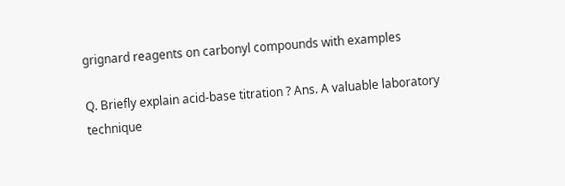grignard reagents on carbonyl compounds with examples

Q. Briefly explain acid-base titration ? Ans. A valuable laboratory technique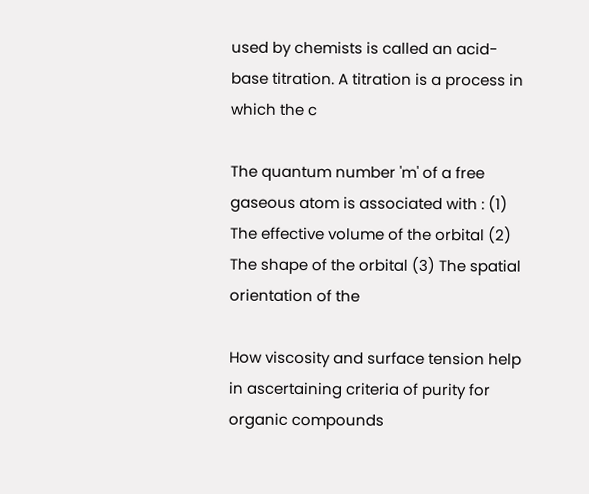used by chemists is called an acid-base titration. A titration is a process in which the c

The quantum number 'm' of a free gaseous atom is associated with : (1) The effective volume of the orbital (2) The shape of the orbital (3) The spatial orientation of the

How viscosity and surface tension help in ascertaining criteria of purity for organic compounds